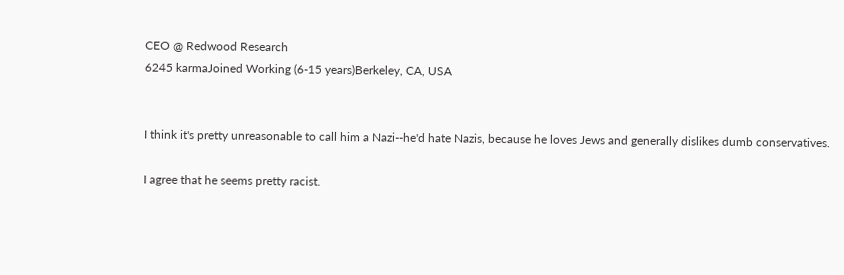CEO @ Redwood Research
6245 karmaJoined Working (6-15 years)Berkeley, CA, USA


I think it's pretty unreasonable to call him a Nazi--he'd hate Nazis, because he loves Jews and generally dislikes dumb conservatives.

I agree that he seems pretty racist.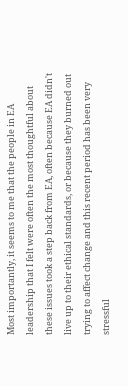Most importantly, it seems to me that the people in EA leadership that I felt were often the most thoughtful about these issues took a step back from EA, often because EA didn't live up to their ethical standards, or because they burned out trying to affect change and this recent period has been very stressful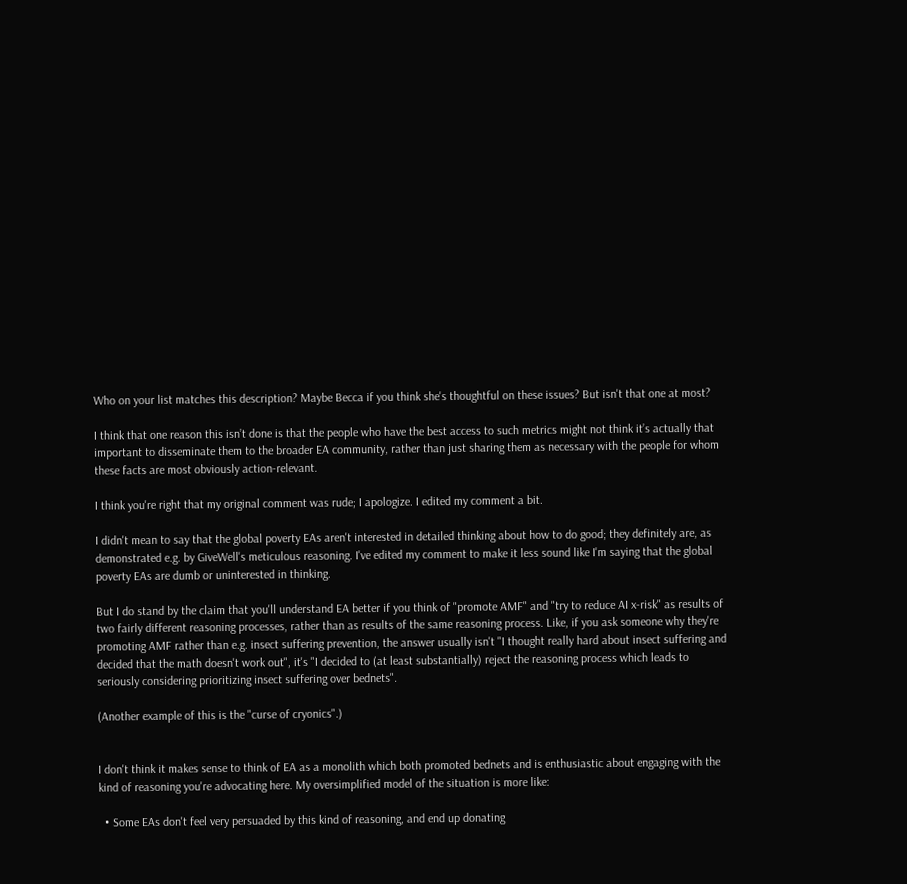Who on your list matches this description? Maybe Becca if you think she's thoughtful on these issues? But isn't that one at most?

I think that one reason this isn’t done is that the people who have the best access to such metrics might not think it’s actually that important to disseminate them to the broader EA community, rather than just sharing them as necessary with the people for whom these facts are most obviously action-relevant.

I think you're right that my original comment was rude; I apologize. I edited my comment a bit.

I didn't mean to say that the global poverty EAs aren't interested in detailed thinking about how to do good; they definitely are, as demonstrated e.g. by GiveWell's meticulous reasoning. I've edited my comment to make it less sound like I'm saying that the global poverty EAs are dumb or uninterested in thinking.

But I do stand by the claim that you'll understand EA better if you think of "promote AMF" and "try to reduce AI x-risk" as results of two fairly different reasoning processes, rather than as results of the same reasoning process. Like, if you ask someone why they're promoting AMF rather than e.g. insect suffering prevention, the answer usually isn't "I thought really hard about insect suffering and decided that the math doesn't work out", it's "I decided to (at least substantially) reject the reasoning process which leads to seriously considering prioritizing insect suffering over bednets".

(Another example of this is the "curse of cryonics".)


I don't think it makes sense to think of EA as a monolith which both promoted bednets and is enthusiastic about engaging with the kind of reasoning you're advocating here. My oversimplified model of the situation is more like:

  • Some EAs don't feel very persuaded by this kind of reasoning, and end up donating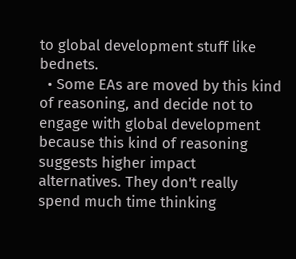to global development stuff like bednets.
  • Some EAs are moved by this kind of reasoning, and decide not to engage with global development because this kind of reasoning suggests higher impact alternatives. They don't really spend much time thinking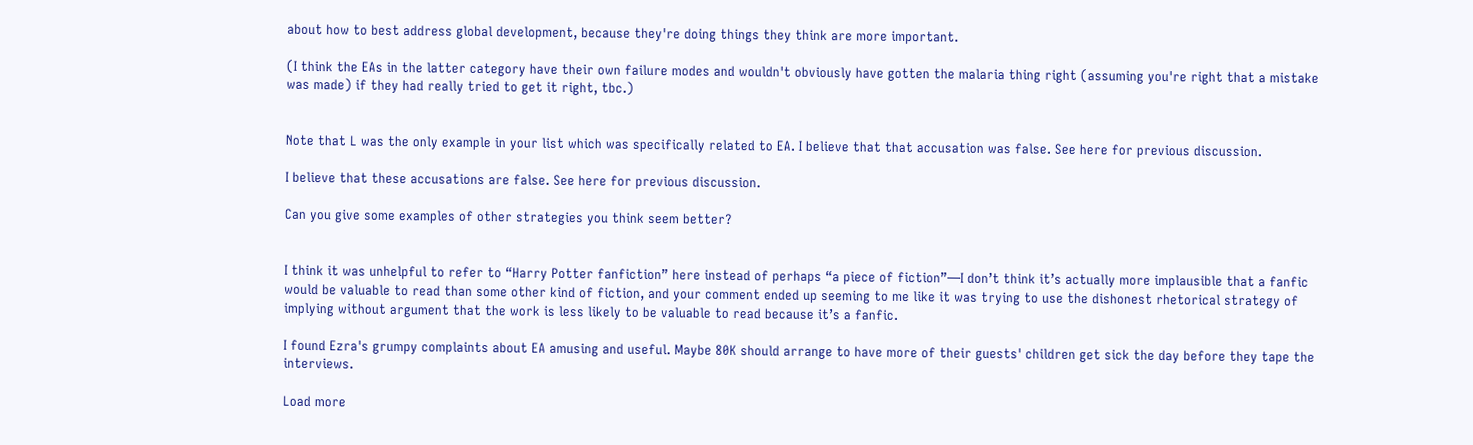about how to best address global development, because they're doing things they think are more important.

(I think the EAs in the latter category have their own failure modes and wouldn't obviously have gotten the malaria thing right (assuming you're right that a mistake was made) if they had really tried to get it right, tbc.)


Note that L was the only example in your list which was specifically related to EA. I believe that that accusation was false. See here for previous discussion.

I believe that these accusations are false. See here for previous discussion.

Can you give some examples of other strategies you think seem better?


I think it was unhelpful to refer to “Harry Potter fanfiction” here instead of perhaps “a piece of fiction”—I don’t think it’s actually more implausible that a fanfic would be valuable to read than some other kind of fiction, and your comment ended up seeming to me like it was trying to use the dishonest rhetorical strategy of implying without argument that the work is less likely to be valuable to read because it’s a fanfic.

I found Ezra's grumpy complaints about EA amusing and useful. Maybe 80K should arrange to have more of their guests' children get sick the day before they tape the interviews.

Load more